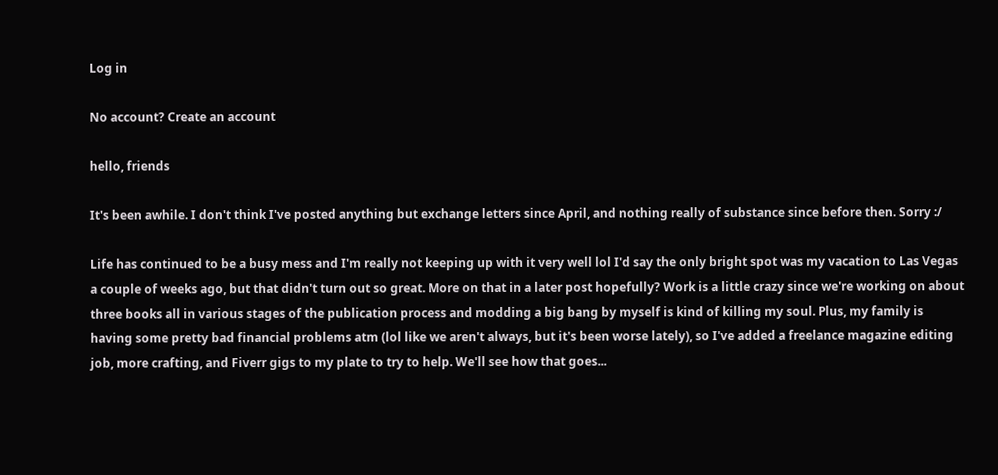Log in

No account? Create an account

hello, friends

It's been awhile. I don't think I've posted anything but exchange letters since April, and nothing really of substance since before then. Sorry :/

Life has continued to be a busy mess and I'm really not keeping up with it very well lol I'd say the only bright spot was my vacation to Las Vegas a couple of weeks ago, but that didn't turn out so great. More on that in a later post hopefully? Work is a little crazy since we're working on about three books all in various stages of the publication process and modding a big bang by myself is kind of killing my soul. Plus, my family is having some pretty bad financial problems atm (lol like we aren't always, but it's been worse lately), so I've added a freelance magazine editing job, more crafting, and Fiverr gigs to my plate to try to help. We'll see how that goes...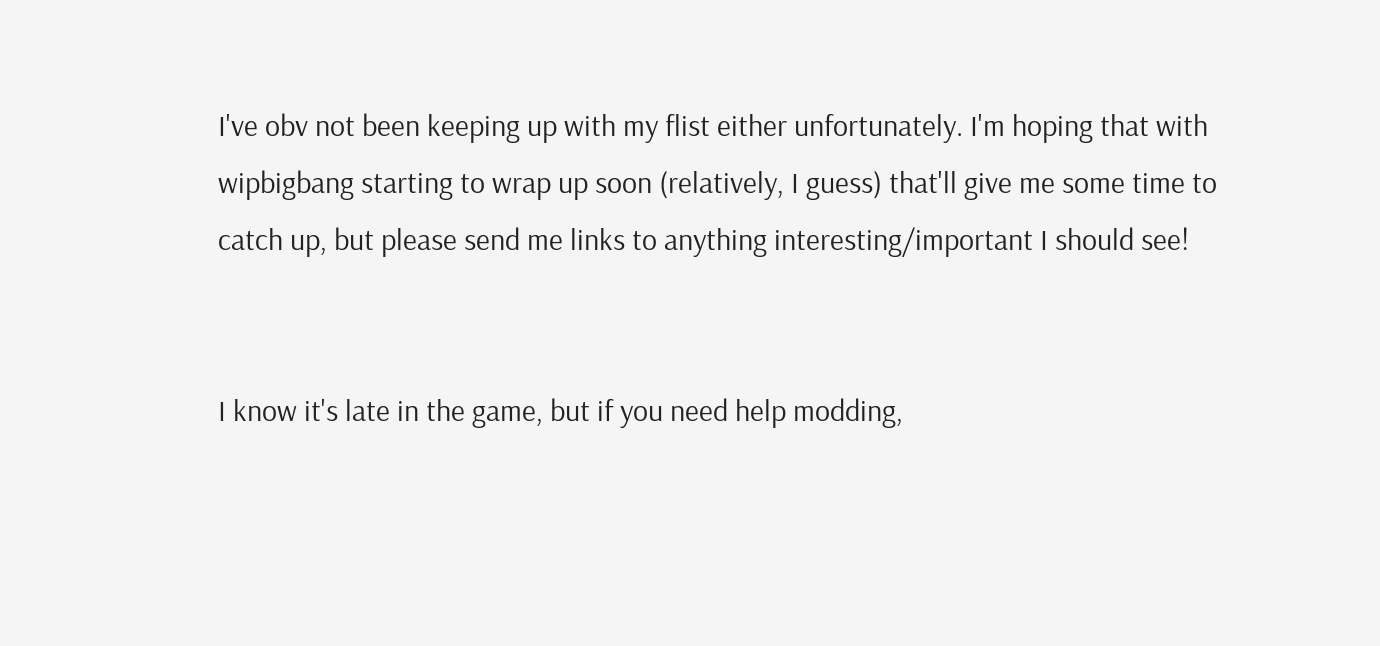I've obv not been keeping up with my flist either unfortunately. I'm hoping that with wipbigbang starting to wrap up soon (relatively, I guess) that'll give me some time to catch up, but please send me links to anything interesting/important I should see!


I know it's late in the game, but if you need help modding,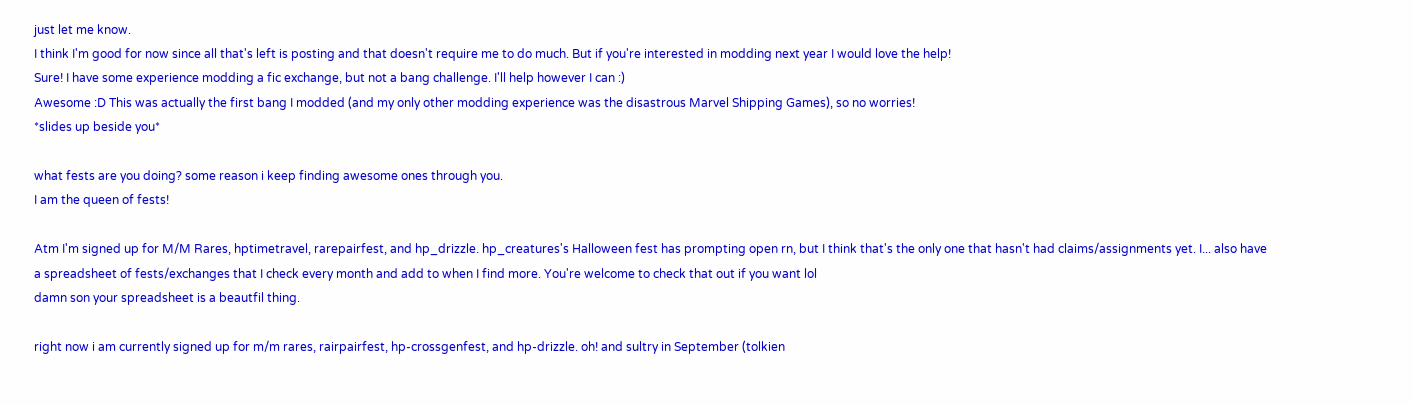just let me know.
I think I'm good for now since all that's left is posting and that doesn't require me to do much. But if you're interested in modding next year I would love the help!
Sure! I have some experience modding a fic exchange, but not a bang challenge. I'll help however I can :)
Awesome :D This was actually the first bang I modded (and my only other modding experience was the disastrous Marvel Shipping Games), so no worries!
*slides up beside you*

what fests are you doing? some reason i keep finding awesome ones through you.
I am the queen of fests!

Atm I'm signed up for M/M Rares, hptimetravel, rarepairfest, and hp_drizzle. hp_creatures's Halloween fest has prompting open rn, but I think that's the only one that hasn't had claims/assignments yet. I... also have a spreadsheet of fests/exchanges that I check every month and add to when I find more. You're welcome to check that out if you want lol
damn son your spreadsheet is a beautfil thing.

right now i am currently signed up for m/m rares, rairpairfest, hp-crossgenfest, and hp-drizzle. oh! and sultry in September (tolkien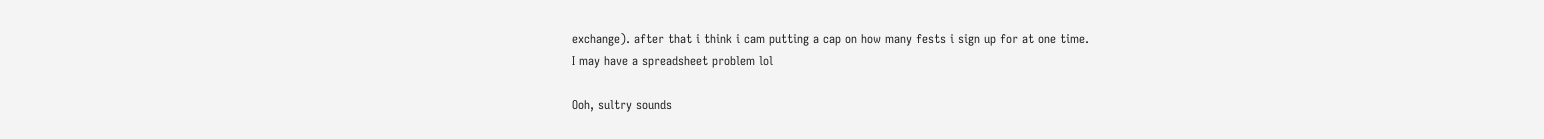exchange). after that i think i cam putting a cap on how many fests i sign up for at one time.
I may have a spreadsheet problem lol

Ooh, sultry sounds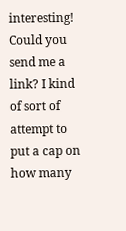interesting! Could you send me a link? I kind of sort of attempt to put a cap on how many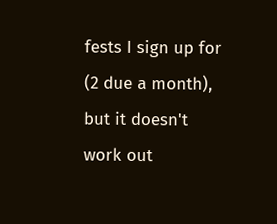fests I sign up for (2 due a month), but it doesn't work out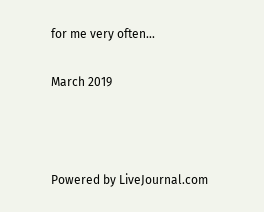for me very often...

March 2019



Powered by LiveJournal.com